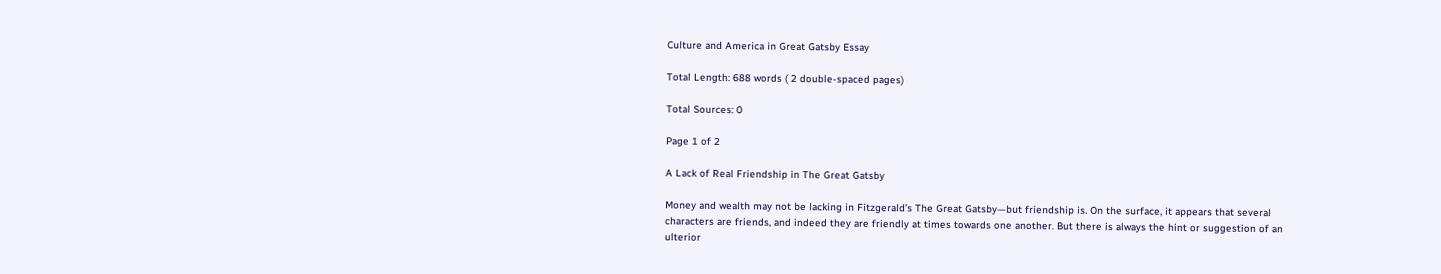Culture and America in Great Gatsby Essay

Total Length: 688 words ( 2 double-spaced pages)

Total Sources: 0

Page 1 of 2

A Lack of Real Friendship in The Great Gatsby

Money and wealth may not be lacking in Fitzgerald’s The Great Gatsby—but friendship is. On the surface, it appears that several characters are friends, and indeed they are friendly at times towards one another. But there is always the hint or suggestion of an ulterior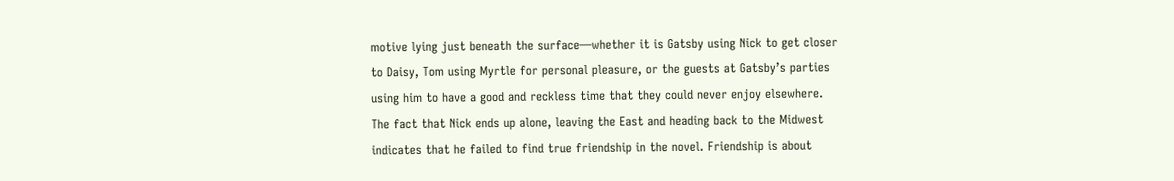motive lying just beneath the surface—whether it is Gatsby using Nick to get closer to Daisy, Tom using Myrtle for personal pleasure, or the guests at Gatsby’s parties using him to have a good and reckless time that they could never enjoy elsewhere. The fact that Nick ends up alone, leaving the East and heading back to the Midwest indicates that he failed to find true friendship in the novel. Friendship is about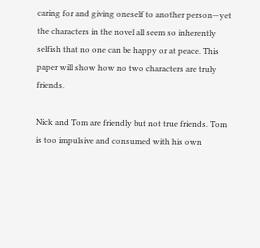caring for and giving oneself to another person—yet the characters in the novel all seem so inherently selfish that no one can be happy or at peace. This paper will show how no two characters are truly friends.

Nick and Tom are friendly but not true friends. Tom is too impulsive and consumed with his own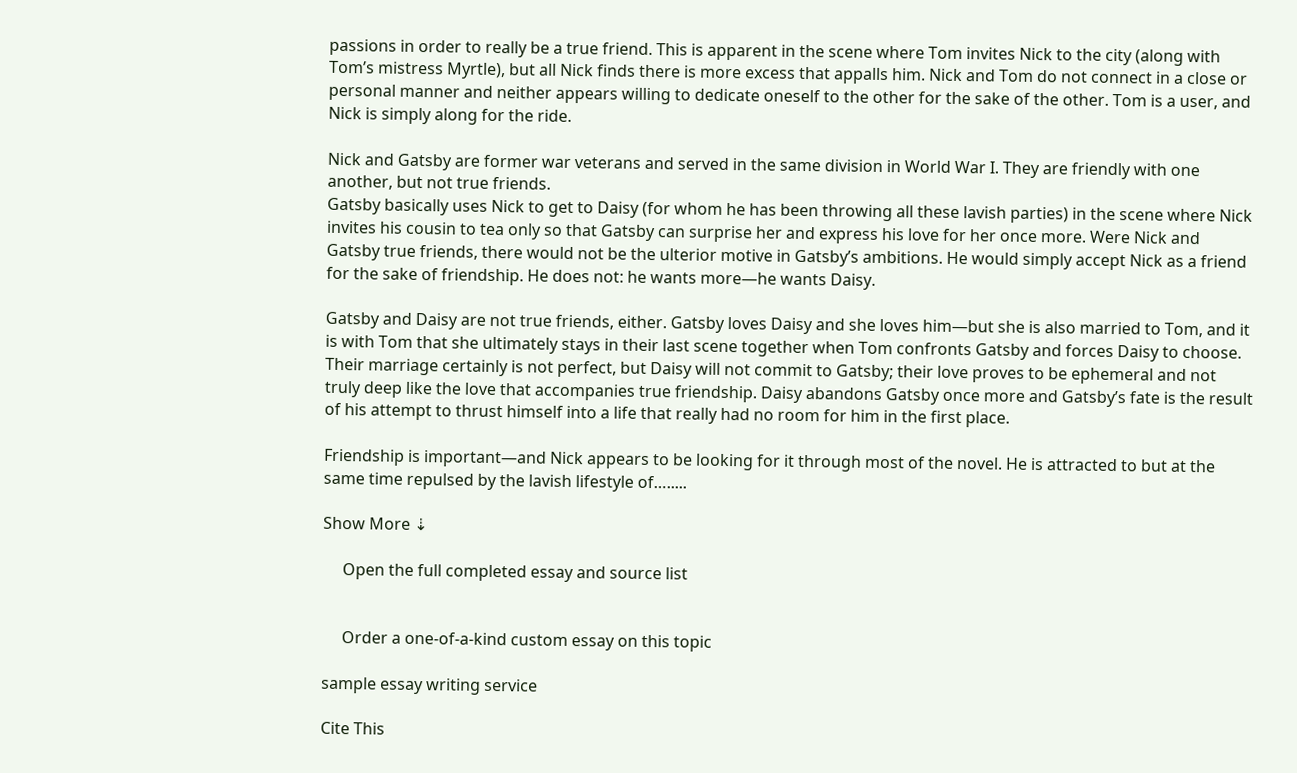passions in order to really be a true friend. This is apparent in the scene where Tom invites Nick to the city (along with Tom’s mistress Myrtle), but all Nick finds there is more excess that appalls him. Nick and Tom do not connect in a close or personal manner and neither appears willing to dedicate oneself to the other for the sake of the other. Tom is a user, and Nick is simply along for the ride.

Nick and Gatsby are former war veterans and served in the same division in World War I. They are friendly with one another, but not true friends.
Gatsby basically uses Nick to get to Daisy (for whom he has been throwing all these lavish parties) in the scene where Nick invites his cousin to tea only so that Gatsby can surprise her and express his love for her once more. Were Nick and Gatsby true friends, there would not be the ulterior motive in Gatsby’s ambitions. He would simply accept Nick as a friend for the sake of friendship. He does not: he wants more—he wants Daisy.

Gatsby and Daisy are not true friends, either. Gatsby loves Daisy and she loves him—but she is also married to Tom, and it is with Tom that she ultimately stays in their last scene together when Tom confronts Gatsby and forces Daisy to choose. Their marriage certainly is not perfect, but Daisy will not commit to Gatsby; their love proves to be ephemeral and not truly deep like the love that accompanies true friendship. Daisy abandons Gatsby once more and Gatsby’s fate is the result of his attempt to thrust himself into a life that really had no room for him in the first place.

Friendship is important—and Nick appears to be looking for it through most of the novel. He is attracted to but at the same time repulsed by the lavish lifestyle of….....

Show More ⇣

     Open the full completed essay and source list


     Order a one-of-a-kind custom essay on this topic

sample essay writing service

Cite This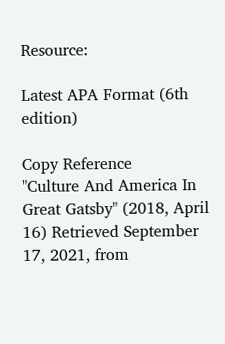Resource:

Latest APA Format (6th edition)

Copy Reference
"Culture And America In Great Gatsby" (2018, April 16) Retrieved September 17, 2021, from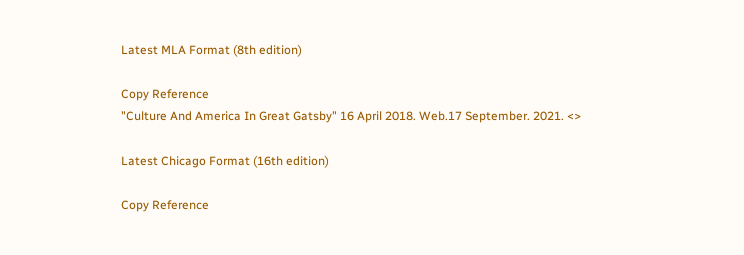Latest MLA Format (8th edition)

Copy Reference
"Culture And America In Great Gatsby" 16 April 2018. Web.17 September. 2021. <>

Latest Chicago Format (16th edition)

Copy Reference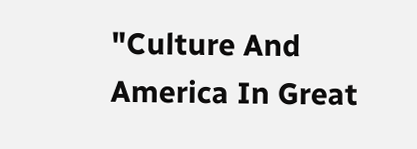"Culture And America In Great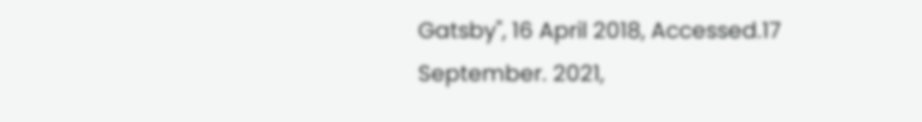Gatsby", 16 April 2018, Accessed.17 September. 2021,